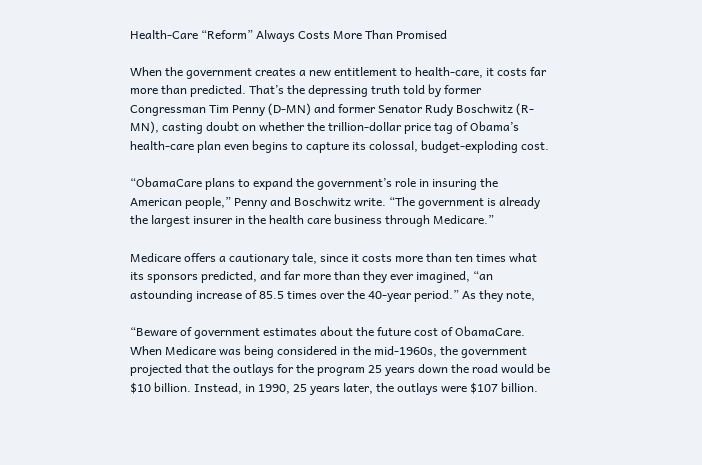Health-Care “Reform” Always Costs More Than Promised

When the government creates a new entitlement to health-care, it costs far more than predicted. That’s the depressing truth told by former Congressman Tim Penny (D-MN) and former Senator Rudy Boschwitz (R-MN), casting doubt on whether the trillion-dollar price tag of Obama’s health-care plan even begins to capture its colossal, budget-exploding cost.

“ObamaCare plans to expand the government’s role in insuring the American people,” Penny and Boschwitz write. “The government is already the largest insurer in the health care business through Medicare.”

Medicare offers a cautionary tale, since it costs more than ten times what its sponsors predicted, and far more than they ever imagined, “an astounding increase of 85.5 times over the 40-year period.” As they note,

“Beware of government estimates about the future cost of ObamaCare. When Medicare was being considered in the mid-1960s, the government projected that the outlays for the program 25 years down the road would be $10 billion. Instead, in 1990, 25 years later, the outlays were $107 billion.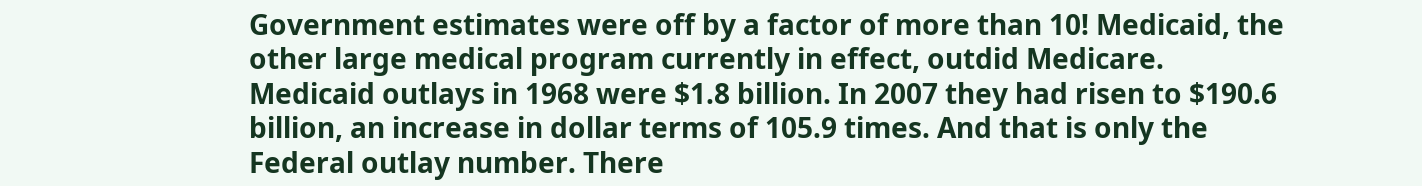Government estimates were off by a factor of more than 10! Medicaid, the other large medical program currently in effect, outdid Medicare. Medicaid outlays in 1968 were $1.8 billion. In 2007 they had risen to $190.6 billion, an increase in dollar terms of 105.9 times. And that is only the Federal outlay number. There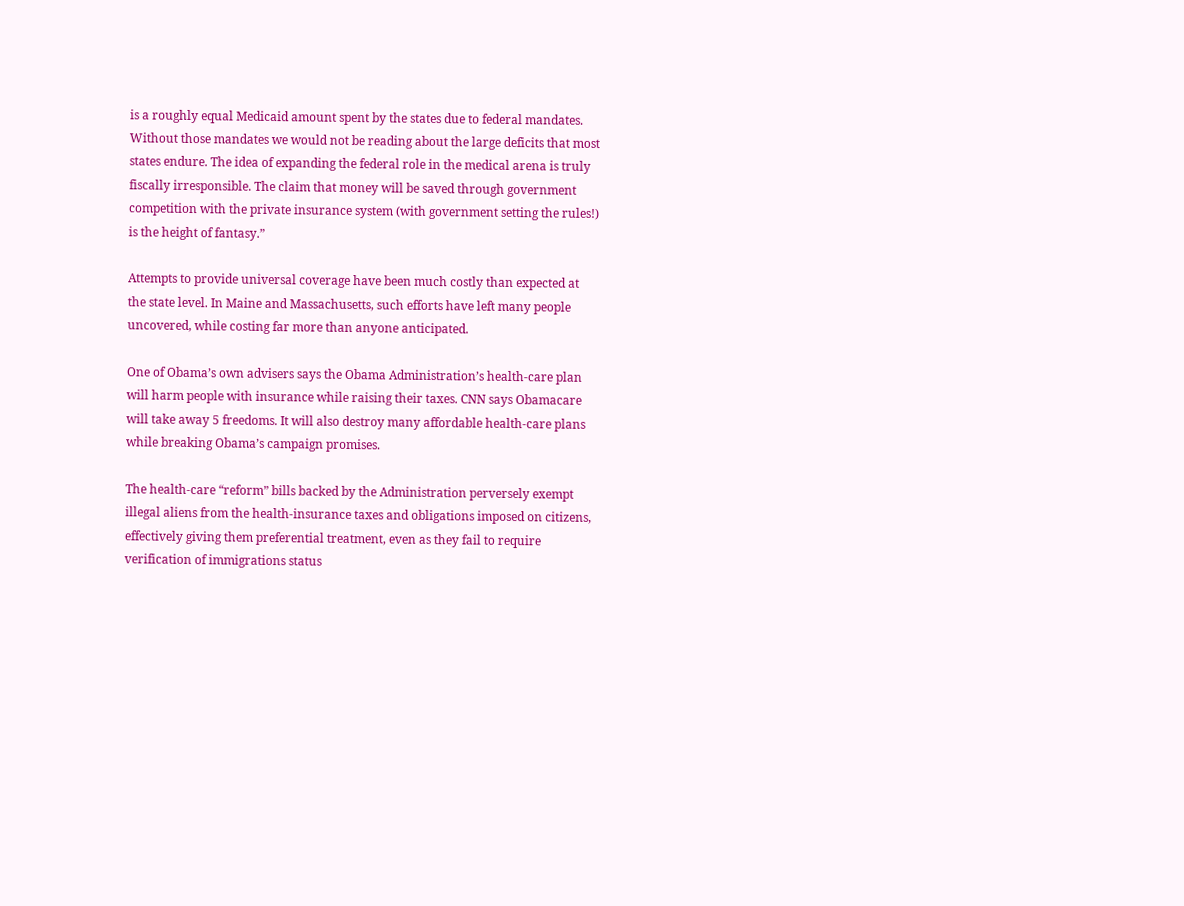is a roughly equal Medicaid amount spent by the states due to federal mandates. Without those mandates we would not be reading about the large deficits that most states endure. The idea of expanding the federal role in the medical arena is truly fiscally irresponsible. The claim that money will be saved through government competition with the private insurance system (with government setting the rules!) is the height of fantasy.”

Attempts to provide universal coverage have been much costly than expected at the state level. In Maine and Massachusetts, such efforts have left many people uncovered, while costing far more than anyone anticipated.

One of Obama’s own advisers says the Obama Administration’s health-care plan will harm people with insurance while raising their taxes. CNN says Obamacare will take away 5 freedoms. It will also destroy many affordable health-care plans while breaking Obama’s campaign promises.

The health-care “reform” bills backed by the Administration perversely exempt illegal aliens from the health-insurance taxes and obligations imposed on citizens, effectively giving them preferential treatment, even as they fail to require verification of immigrations status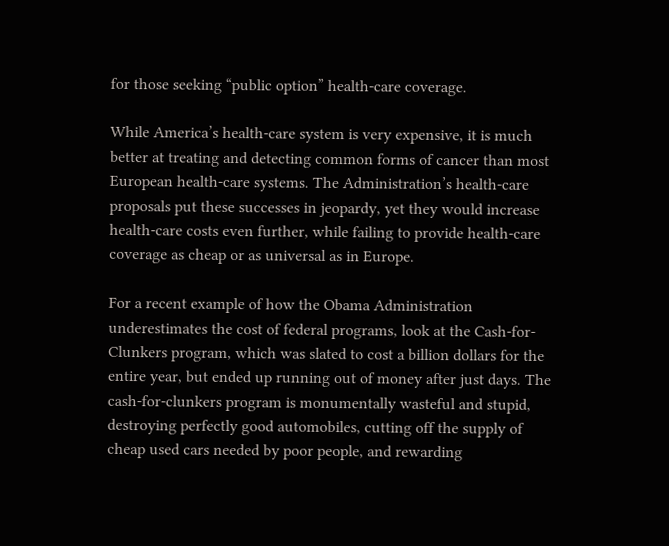for those seeking “public option” health-care coverage.

While America’s health-care system is very expensive, it is much better at treating and detecting common forms of cancer than most European health-care systems. The Administration’s health-care proposals put these successes in jeopardy, yet they would increase health-care costs even further, while failing to provide health-care coverage as cheap or as universal as in Europe.

For a recent example of how the Obama Administration underestimates the cost of federal programs, look at the Cash-for-Clunkers program, which was slated to cost a billion dollars for the entire year, but ended up running out of money after just days. The cash-for-clunkers program is monumentally wasteful and stupid, destroying perfectly good automobiles, cutting off the supply of cheap used cars needed by poor people, and rewarding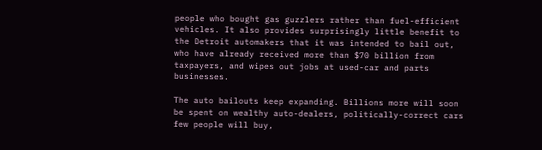people who bought gas guzzlers rather than fuel-efficient vehicles. It also provides surprisingly little benefit to the Detroit automakers that it was intended to bail out, who have already received more than $70 billion from taxpayers, and wipes out jobs at used-car and parts businesses.

The auto bailouts keep expanding. Billions more will soon be spent on wealthy auto-dealers, politically-correct cars few people will buy,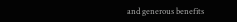and generous benefits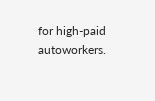for high-paid autoworkers.